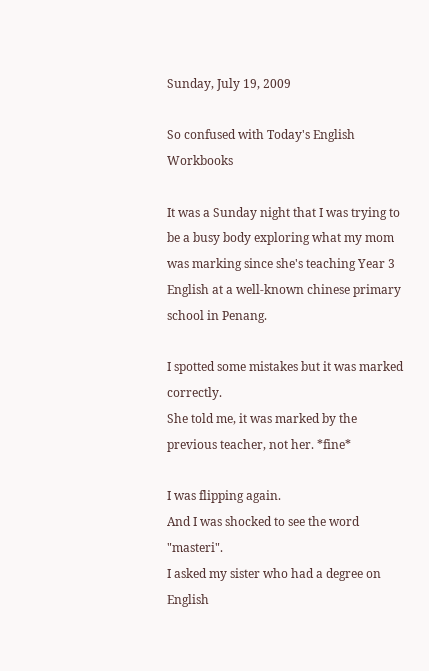Sunday, July 19, 2009

So confused with Today's English Workbooks

It was a Sunday night that I was trying to be a busy body exploring what my mom was marking since she's teaching Year 3 English at a well-known chinese primary school in Penang.

I spotted some mistakes but it was marked correctly.
She told me, it was marked by the previous teacher, not her. *fine*

I was flipping again.
And I was shocked to see the word "masteri".
I asked my sister who had a degree on English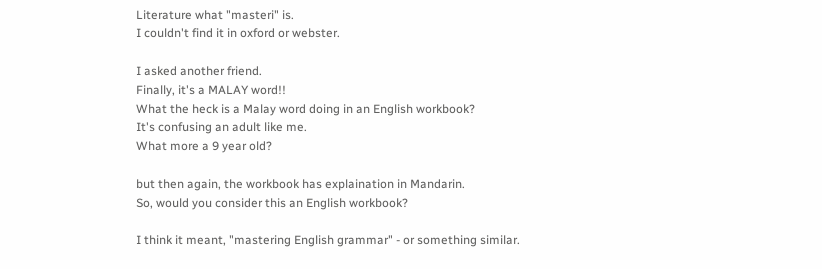Literature what "masteri" is.
I couldn't find it in oxford or webster.

I asked another friend.
Finally, it's a MALAY word!!
What the heck is a Malay word doing in an English workbook?
It's confusing an adult like me.
What more a 9 year old?

but then again, the workbook has explaination in Mandarin.
So, would you consider this an English workbook?

I think it meant, "mastering English grammar" - or something similar.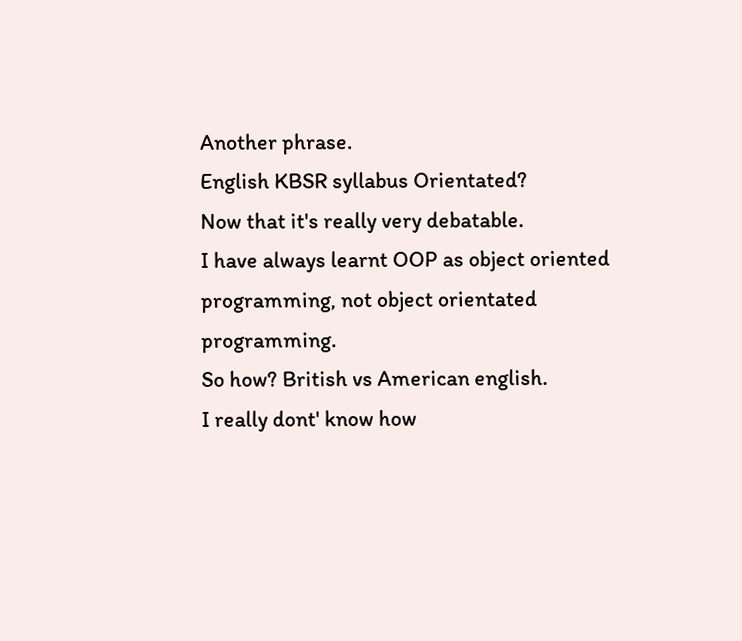Another phrase.
English KBSR syllabus Orientated?
Now that it's really very debatable.
I have always learnt OOP as object oriented programming, not object orientated programming.
So how? British vs American english.
I really dont' know how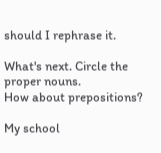should I rephrase it.

What's next. Circle the proper nouns.
How about prepositions?

My school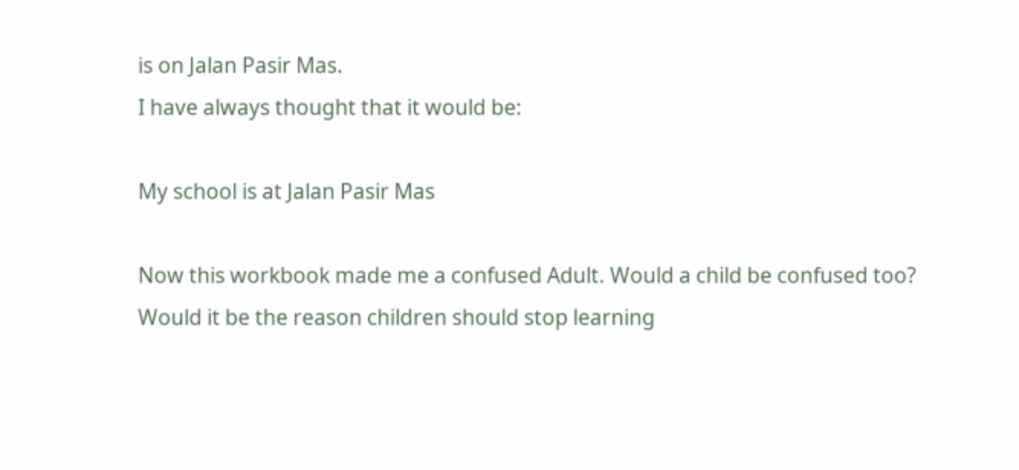is on Jalan Pasir Mas.
I have always thought that it would be:

My school is at Jalan Pasir Mas

Now this workbook made me a confused Adult. Would a child be confused too?
Would it be the reason children should stop learning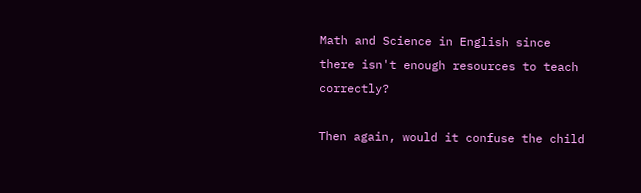Math and Science in English since there isn't enough resources to teach correctly?

Then again, would it confuse the child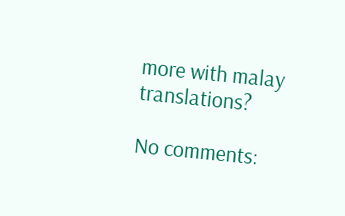more with malay translations?

No comments: